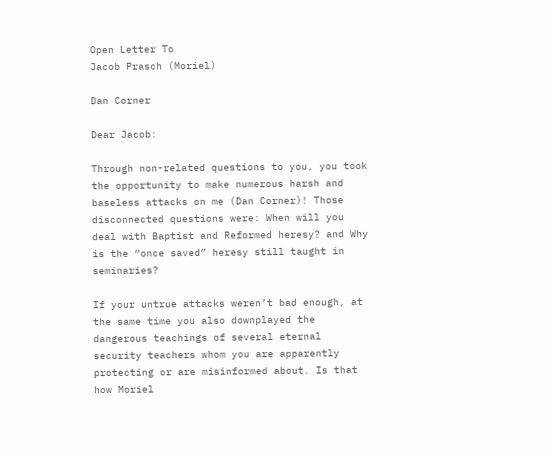Open Letter To
Jacob Prasch (Moriel)

Dan Corner

Dear Jacob:

Through non-related questions to you, you took the opportunity to make numerous harsh and baseless attacks on me (Dan Corner)! Those disconnected questions were: When will you deal with Baptist and Reformed heresy? and Why is the “once saved” heresy still taught in seminaries?

If your untrue attacks weren’t bad enough, at the same time you also downplayed the dangerous teachings of several eternal security teachers whom you are apparently protecting or are misinformed about. Is that how Moriel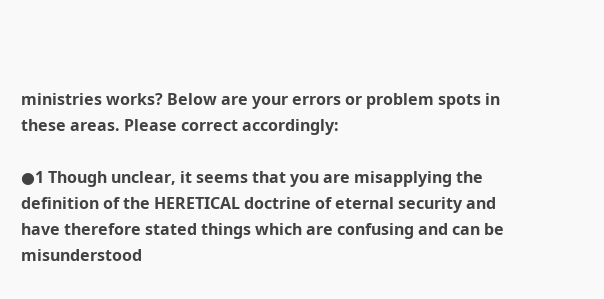ministries works? Below are your errors or problem spots in these areas. Please correct accordingly:

●1 Though unclear, it seems that you are misapplying the definition of the HERETICAL doctrine of eternal security and have therefore stated things which are confusing and can be misunderstood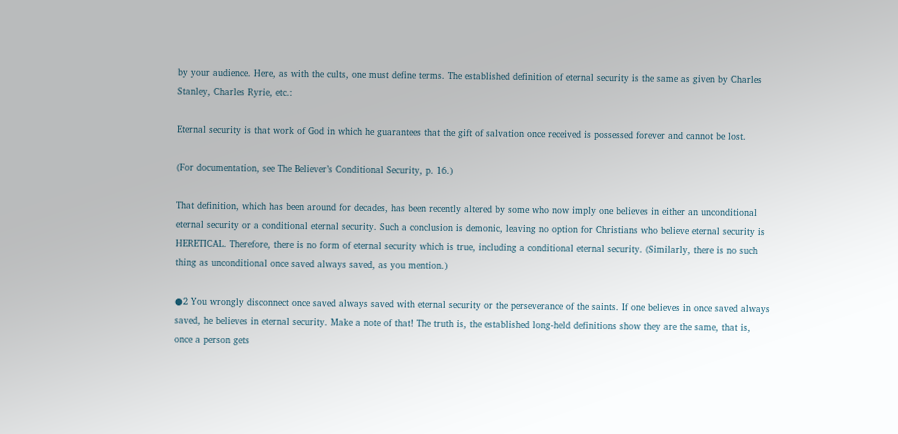by your audience. Here, as with the cults, one must define terms. The established definition of eternal security is the same as given by Charles Stanley, Charles Ryrie, etc.:

Eternal security is that work of God in which he guarantees that the gift of salvation once received is possessed forever and cannot be lost.

(For documentation, see The Believer’s Conditional Security, p. 16.)

That definition, which has been around for decades, has been recently altered by some who now imply one believes in either an unconditional eternal security or a conditional eternal security. Such a conclusion is demonic, leaving no option for Christians who believe eternal security is HERETICAL. Therefore, there is no form of eternal security which is true, including a conditional eternal security. (Similarly, there is no such thing as unconditional once saved always saved, as you mention.)

●2 You wrongly disconnect once saved always saved with eternal security or the perseverance of the saints. If one believes in once saved always saved, he believes in eternal security. Make a note of that! The truth is, the established long-held definitions show they are the same, that is, once a person gets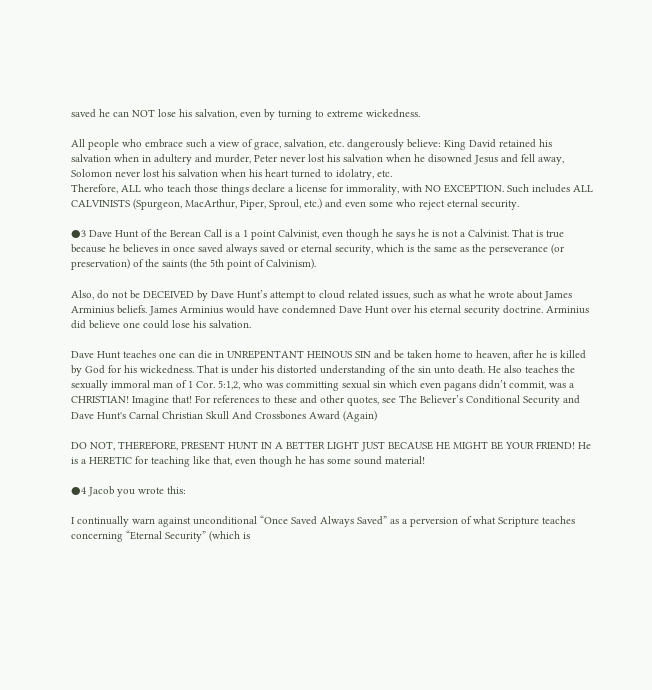saved he can NOT lose his salvation, even by turning to extreme wickedness.

All people who embrace such a view of grace, salvation, etc. dangerously believe: King David retained his salvation when in adultery and murder, Peter never lost his salvation when he disowned Jesus and fell away, Solomon never lost his salvation when his heart turned to idolatry, etc.
Therefore, ALL who teach those things declare a license for immorality, with NO EXCEPTION. Such includes ALL CALVINISTS (Spurgeon, MacArthur, Piper, Sproul, etc.) and even some who reject eternal security.

●3 Dave Hunt of the Berean Call is a 1 point Calvinist, even though he says he is not a Calvinist. That is true because he believes in once saved always saved or eternal security, which is the same as the perseverance (or preservation) of the saints (the 5th point of Calvinism).

Also, do not be DECEIVED by Dave Hunt’s attempt to cloud related issues, such as what he wrote about James Arminius beliefs. James Arminius would have condemned Dave Hunt over his eternal security doctrine. Arminius did believe one could lose his salvation.

Dave Hunt teaches one can die in UNREPENTANT HEINOUS SIN and be taken home to heaven, after he is killed by God for his wickedness. That is under his distorted understanding of the sin unto death. He also teaches the sexually immoral man of 1 Cor. 5:1,2, who was committing sexual sin which even pagans didn’t commit, was a CHRISTIAN! Imagine that! For references to these and other quotes, see The Believer’s Conditional Security and Dave Hunt's Carnal Christian Skull And Crossbones Award (Again)

DO NOT, THEREFORE, PRESENT HUNT IN A BETTER LIGHT JUST BECAUSE HE MIGHT BE YOUR FRIEND! He is a HERETIC for teaching like that, even though he has some sound material!

●4 Jacob you wrote this:

I continually warn against unconditional “Once Saved Always Saved” as a perversion of what Scripture teaches concerning “Eternal Security” (which is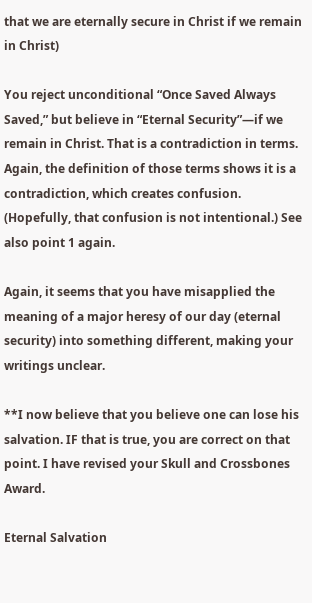that we are eternally secure in Christ if we remain in Christ)

You reject unconditional “Once Saved Always Saved,” but believe in “Eternal Security”—if we remain in Christ. That is a contradiction in terms. Again, the definition of those terms shows it is a contradiction, which creates confusion. (Hopefully, that confusion is not intentional.) See also point 1 again.

Again, it seems that you have misapplied the meaning of a major heresy of our day (eternal security) into something different, making your writings unclear.

**I now believe that you believe one can lose his salvation. IF that is true, you are correct on that point. I have revised your Skull and Crossbones Award.

Eternal Salvation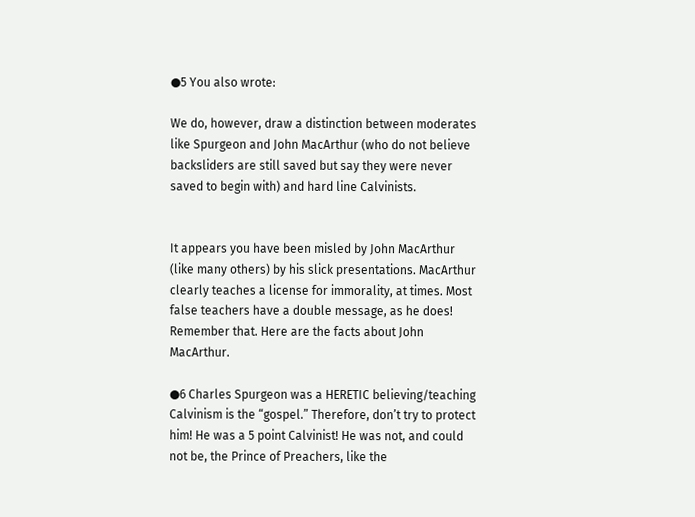●5 You also wrote:

We do, however, draw a distinction between moderates like Spurgeon and John MacArthur (who do not believe backsliders are still saved but say they were never saved to begin with) and hard line Calvinists.


It appears you have been misled by John MacArthur (like many others) by his slick presentations. MacArthur clearly teaches a license for immorality, at times. Most false teachers have a double message, as he does! Remember that. Here are the facts about John MacArthur.

●6 Charles Spurgeon was a HERETIC believing/teaching Calvinism is the “gospel.” Therefore, don’t try to protect him! He was a 5 point Calvinist! He was not, and could not be, the Prince of Preachers, like the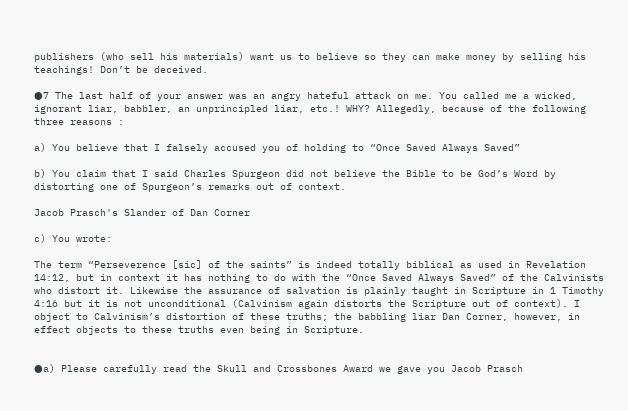publishers (who sell his materials) want us to believe so they can make money by selling his teachings! Don’t be deceived.

●7 The last half of your answer was an angry hateful attack on me. You called me a wicked, ignorant liar, babbler, an unprincipled liar, etc.! WHY? Allegedly, because of the following three reasons :

a) You believe that I falsely accused you of holding to “Once Saved Always Saved”

b) You claim that I said Charles Spurgeon did not believe the Bible to be God’s Word by distorting one of Spurgeon’s remarks out of context.

Jacob Prasch's Slander of Dan Corner

c) You wrote:

The term “Perseverence [sic] of the saints” is indeed totally biblical as used in Revelation 14:12, but in context it has nothing to do with the “Once Saved Always Saved” of the Calvinists who distort it. Likewise the assurance of salvation is plainly taught in Scripture in 1 Timothy 4:16 but it is not unconditional (Calvinism again distorts the Scripture out of context). I object to Calvinism’s distortion of these truths; the babbling liar Dan Corner, however, in effect objects to these truths even being in Scripture.


●a) Please carefully read the Skull and Crossbones Award we gave you Jacob Prasch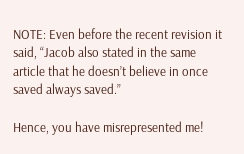NOTE: Even before the recent revision it said, “Jacob also stated in the same article that he doesn’t believe in once saved always saved.”

Hence, you have misrepresented me!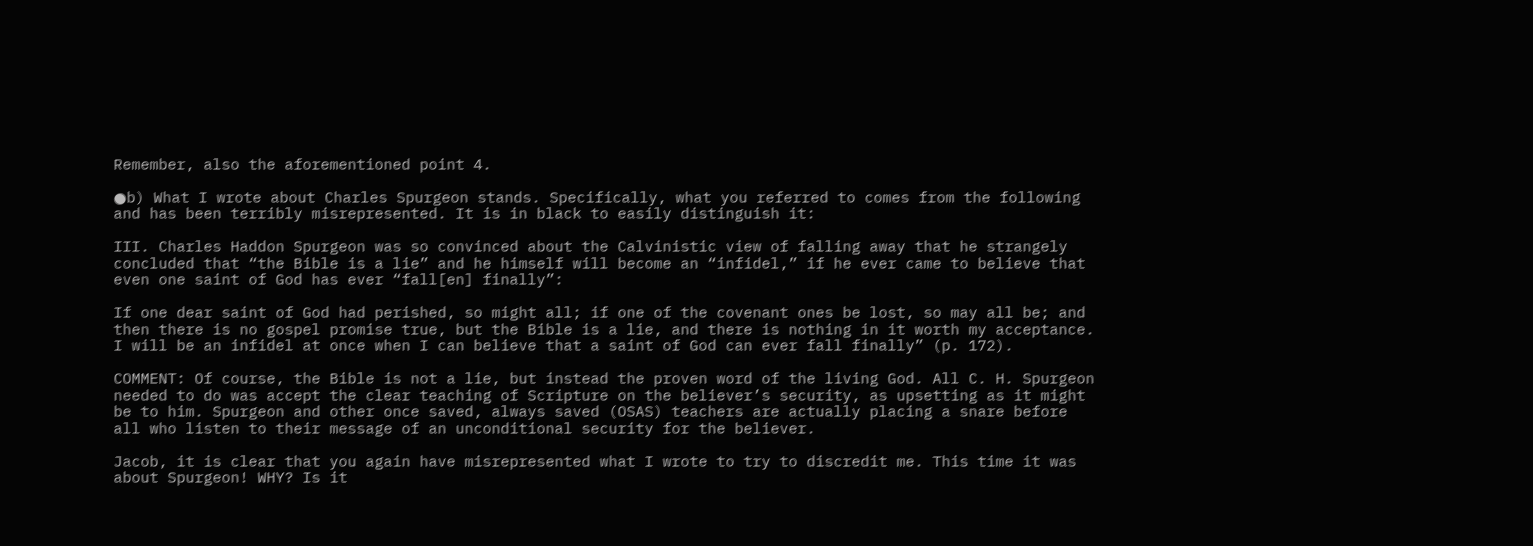Remember, also the aforementioned point 4.

●b) What I wrote about Charles Spurgeon stands. Specifically, what you referred to comes from the following and has been terribly misrepresented. It is in black to easily distinguish it:

III. Charles Haddon Spurgeon was so convinced about the Calvinistic view of falling away that he strangely concluded that “the Bible is a lie” and he himself will become an “infidel,” if he ever came to believe that even one saint of God has ever “fall[en] finally”:

If one dear saint of God had perished, so might all; if one of the covenant ones be lost, so may all be; and then there is no gospel promise true, but the Bible is a lie, and there is nothing in it worth my acceptance. I will be an infidel at once when I can believe that a saint of God can ever fall finally” (p. 172).

COMMENT: Of course, the Bible is not a lie, but instead the proven word of the living God. All C. H. Spurgeon needed to do was accept the clear teaching of Scripture on the believer’s security, as upsetting as it might be to him. Spurgeon and other once saved, always saved (OSAS) teachers are actually placing a snare before all who listen to their message of an unconditional security for the believer.

Jacob, it is clear that you again have misrepresented what I wrote to try to discredit me. This time it was about Spurgeon! WHY? Is it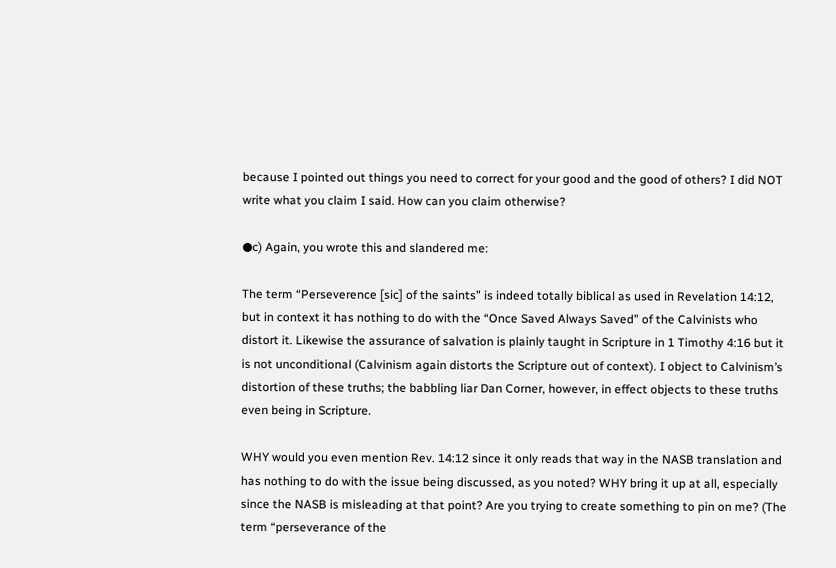because I pointed out things you need to correct for your good and the good of others? I did NOT write what you claim I said. How can you claim otherwise?

●c) Again, you wrote this and slandered me:

The term “Perseverence [sic] of the saints” is indeed totally biblical as used in Revelation 14:12, but in context it has nothing to do with the “Once Saved Always Saved” of the Calvinists who distort it. Likewise the assurance of salvation is plainly taught in Scripture in 1 Timothy 4:16 but it is not unconditional (Calvinism again distorts the Scripture out of context). I object to Calvinism’s distortion of these truths; the babbling liar Dan Corner, however, in effect objects to these truths even being in Scripture.

WHY would you even mention Rev. 14:12 since it only reads that way in the NASB translation and has nothing to do with the issue being discussed, as you noted? WHY bring it up at all, especially since the NASB is misleading at that point? Are you trying to create something to pin on me? (The term “perseverance of the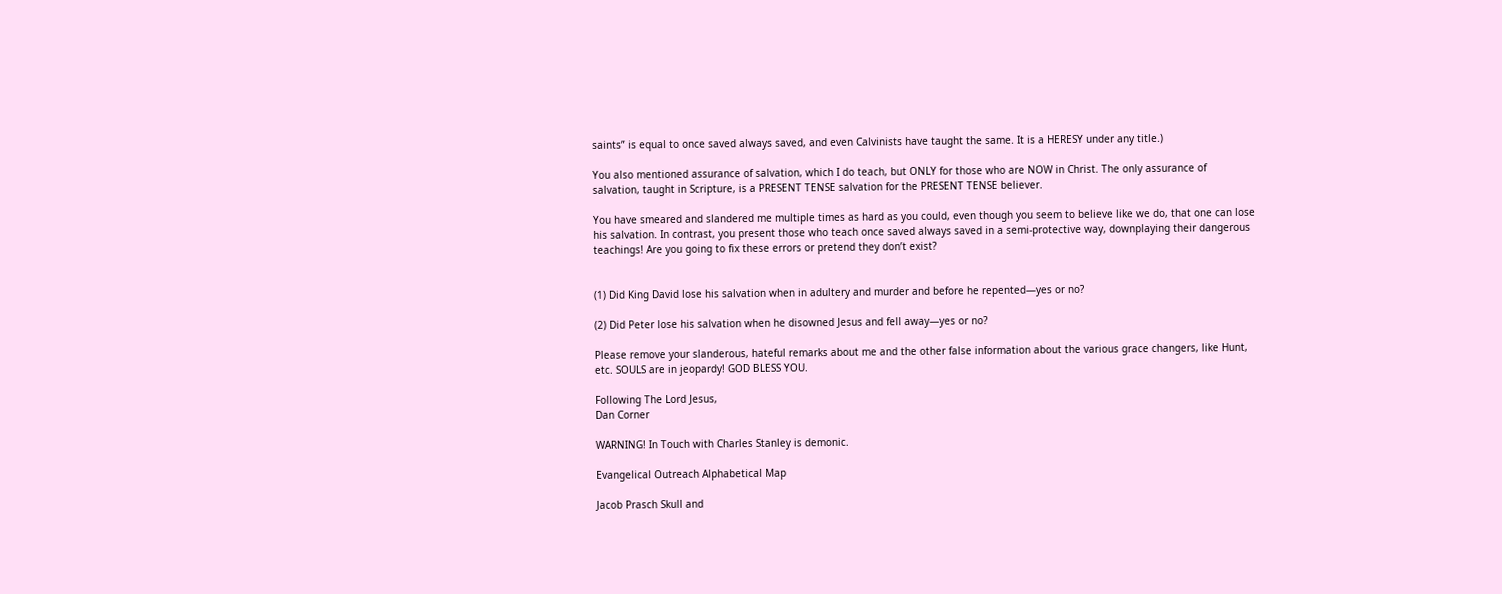saints” is equal to once saved always saved, and even Calvinists have taught the same. It is a HERESY under any title.)

You also mentioned assurance of salvation, which I do teach, but ONLY for those who are NOW in Christ. The only assurance of salvation, taught in Scripture, is a PRESENT TENSE salvation for the PRESENT TENSE believer.

You have smeared and slandered me multiple times as hard as you could, even though you seem to believe like we do, that one can lose his salvation. In contrast, you present those who teach once saved always saved in a semi-protective way, downplaying their dangerous teachings! Are you going to fix these errors or pretend they don’t exist?


(1) Did King David lose his salvation when in adultery and murder and before he repented—yes or no?

(2) Did Peter lose his salvation when he disowned Jesus and fell away—yes or no?

Please remove your slanderous, hateful remarks about me and the other false information about the various grace changers, like Hunt, etc. SOULS are in jeopardy! GOD BLESS YOU.

Following The Lord Jesus,
Dan Corner

WARNING! In Touch with Charles Stanley is demonic.

Evangelical Outreach Alphabetical Map

Jacob Prasch Skull and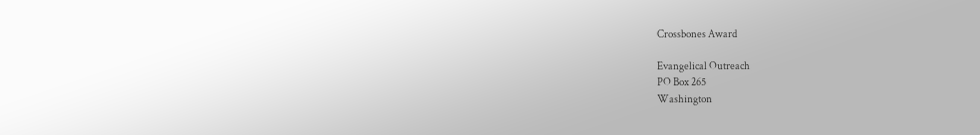Crossbones Award

Evangelical Outreach
PO Box 265
Washington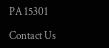PA 15301

Contact Us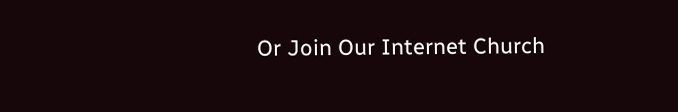Or Join Our Internet Church